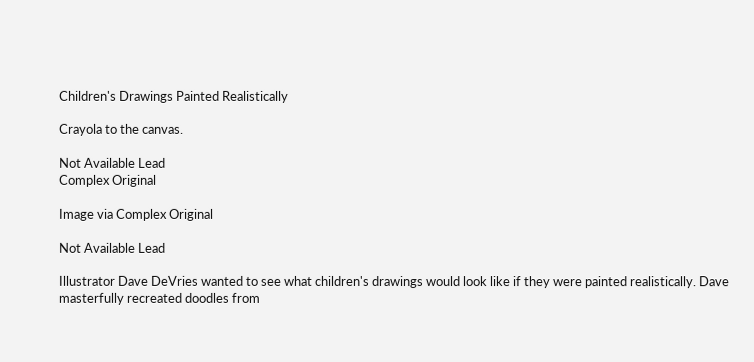Children's Drawings Painted Realistically

Crayola to the canvas.

Not Available Lead
Complex Original

Image via Complex Original

Not Available Lead

Illustrator Dave DeVries wanted to see what children's drawings would look like if they were painted realistically. Dave masterfully recreated doodles from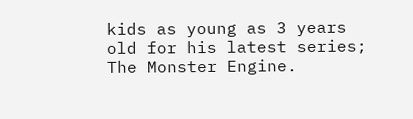kids as young as 3 years old for his latest series; The Monster Engine.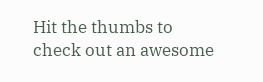Hit the thumbs to check out an awesome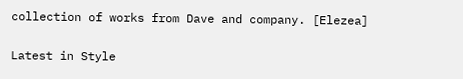collection of works from Dave and company. [Elezea]


Latest in Style